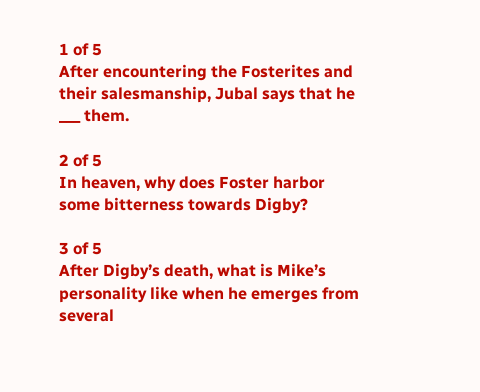1 of 5
After encountering the Fosterites and their salesmanship, Jubal says that he ___ them.

2 of 5
In heaven, why does Foster harbor some bitterness towards Digby?

3 of 5
After Digby’s death, what is Mike’s personality like when he emerges from several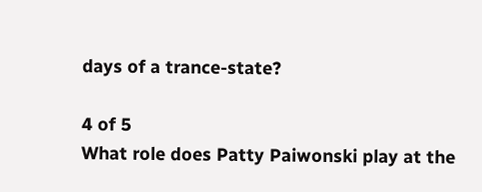days of a trance-state?

4 of 5
What role does Patty Paiwonski play at the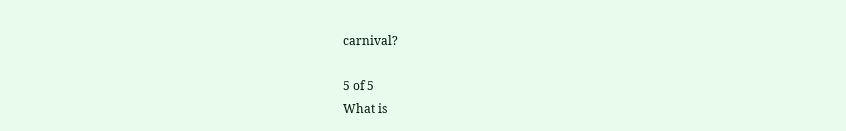carnival?

5 of 5
What is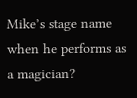Mike’s stage name when he performs as a magician?